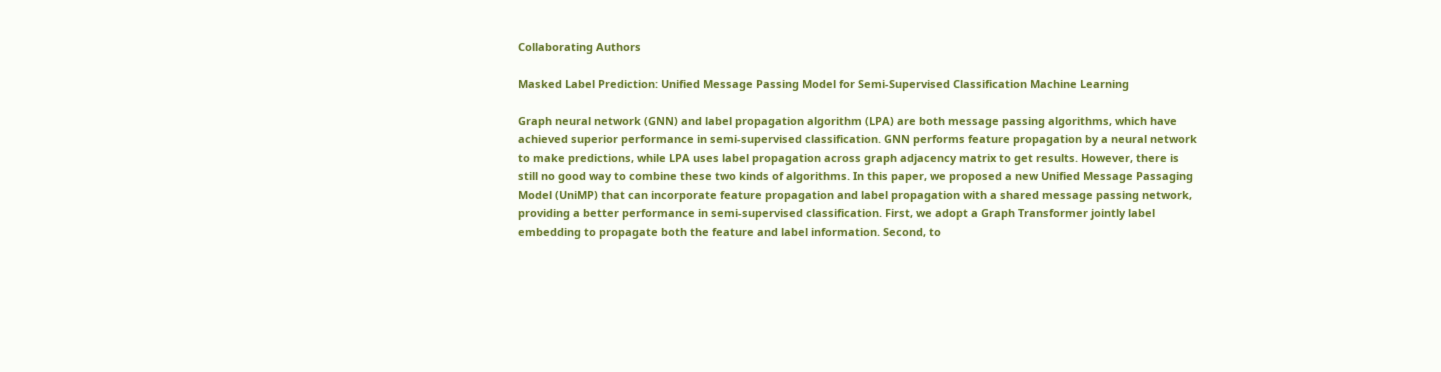Collaborating Authors

Masked Label Prediction: Unified Message Passing Model for Semi-Supervised Classification Machine Learning

Graph neural network (GNN) and label propagation algorithm (LPA) are both message passing algorithms, which have achieved superior performance in semi-supervised classification. GNN performs feature propagation by a neural network to make predictions, while LPA uses label propagation across graph adjacency matrix to get results. However, there is still no good way to combine these two kinds of algorithms. In this paper, we proposed a new Unified Message Passaging Model (UniMP) that can incorporate feature propagation and label propagation with a shared message passing network, providing a better performance in semi-supervised classification. First, we adopt a Graph Transformer jointly label embedding to propagate both the feature and label information. Second, to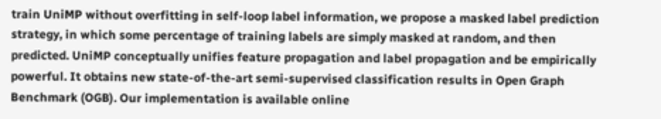train UniMP without overfitting in self-loop label information, we propose a masked label prediction strategy, in which some percentage of training labels are simply masked at random, and then predicted. UniMP conceptually unifies feature propagation and label propagation and be empirically powerful. It obtains new state-of-the-art semi-supervised classification results in Open Graph Benchmark (OGB). Our implementation is available online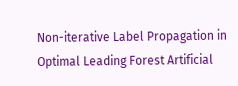Non-iterative Label Propagation in Optimal Leading Forest Artificial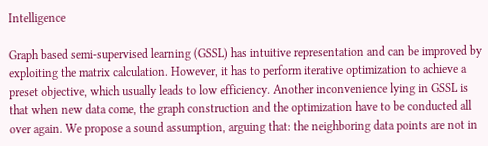Intelligence

Graph based semi-supervised learning (GSSL) has intuitive representation and can be improved by exploiting the matrix calculation. However, it has to perform iterative optimization to achieve a preset objective, which usually leads to low efficiency. Another inconvenience lying in GSSL is that when new data come, the graph construction and the optimization have to be conducted all over again. We propose a sound assumption, arguing that: the neighboring data points are not in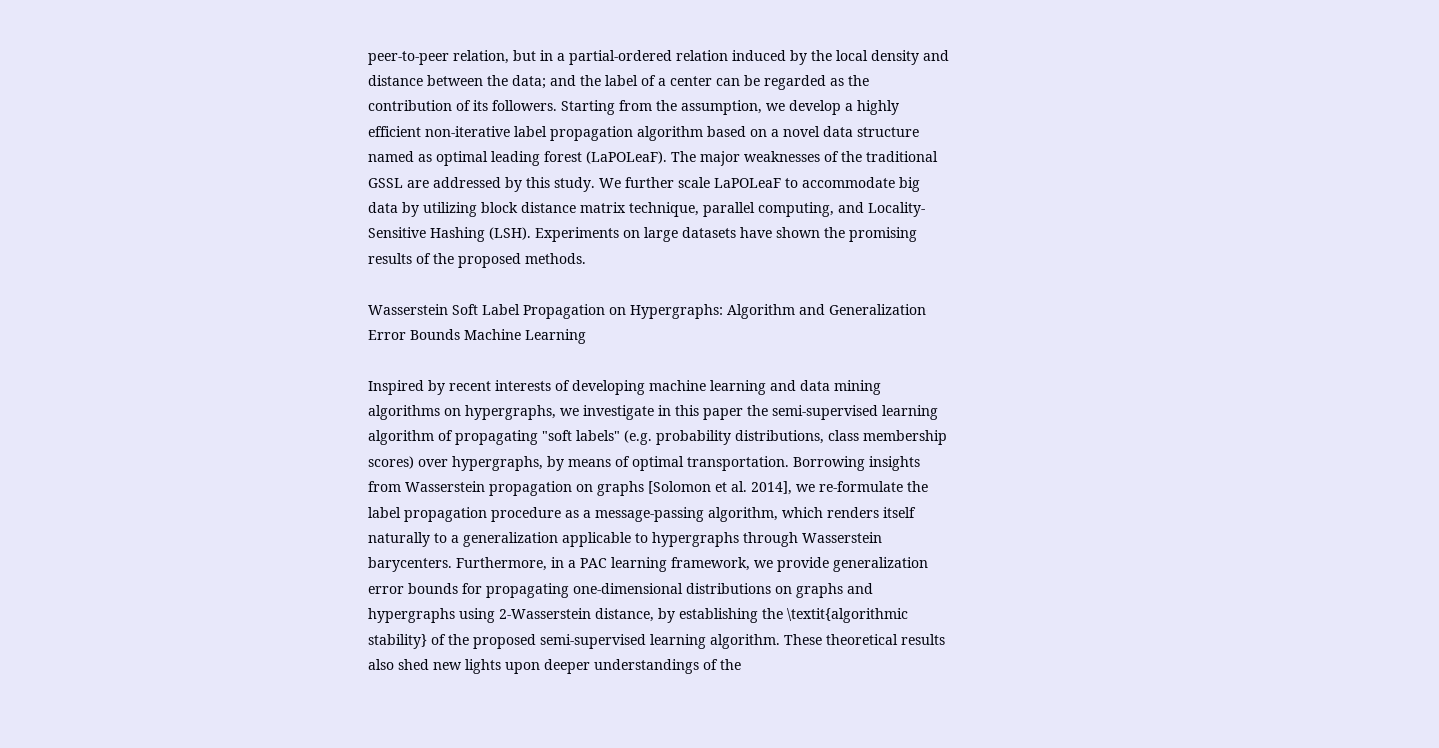peer-to-peer relation, but in a partial-ordered relation induced by the local density and distance between the data; and the label of a center can be regarded as the contribution of its followers. Starting from the assumption, we develop a highly efficient non-iterative label propagation algorithm based on a novel data structure named as optimal leading forest (LaPOLeaF). The major weaknesses of the traditional GSSL are addressed by this study. We further scale LaPOLeaF to accommodate big data by utilizing block distance matrix technique, parallel computing, and Locality-Sensitive Hashing (LSH). Experiments on large datasets have shown the promising results of the proposed methods.

Wasserstein Soft Label Propagation on Hypergraphs: Algorithm and Generalization Error Bounds Machine Learning

Inspired by recent interests of developing machine learning and data mining algorithms on hypergraphs, we investigate in this paper the semi-supervised learning algorithm of propagating "soft labels" (e.g. probability distributions, class membership scores) over hypergraphs, by means of optimal transportation. Borrowing insights from Wasserstein propagation on graphs [Solomon et al. 2014], we re-formulate the label propagation procedure as a message-passing algorithm, which renders itself naturally to a generalization applicable to hypergraphs through Wasserstein barycenters. Furthermore, in a PAC learning framework, we provide generalization error bounds for propagating one-dimensional distributions on graphs and hypergraphs using 2-Wasserstein distance, by establishing the \textit{algorithmic stability} of the proposed semi-supervised learning algorithm. These theoretical results also shed new lights upon deeper understandings of the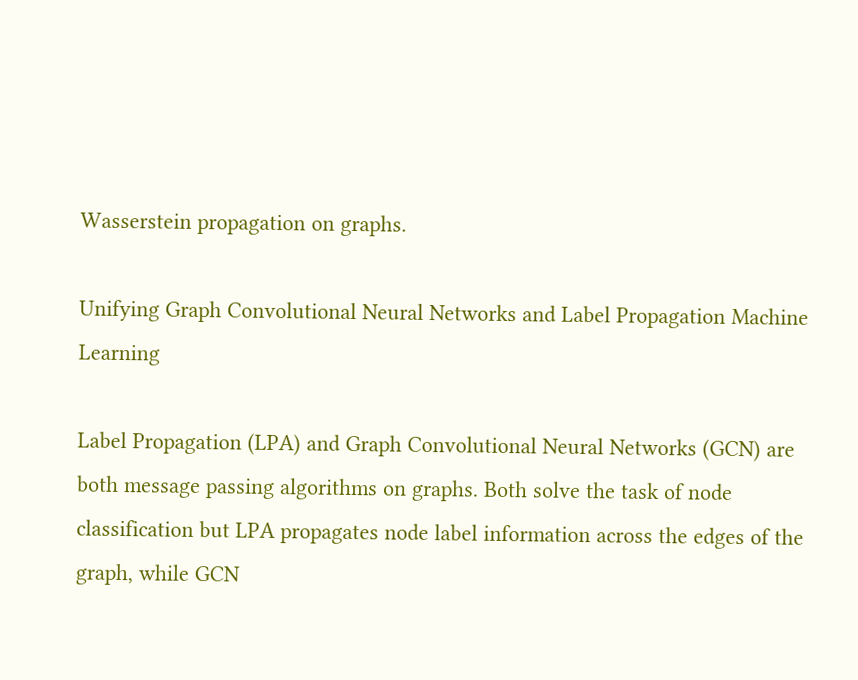Wasserstein propagation on graphs.

Unifying Graph Convolutional Neural Networks and Label Propagation Machine Learning

Label Propagation (LPA) and Graph Convolutional Neural Networks (GCN) are both message passing algorithms on graphs. Both solve the task of node classification but LPA propagates node label information across the edges of the graph, while GCN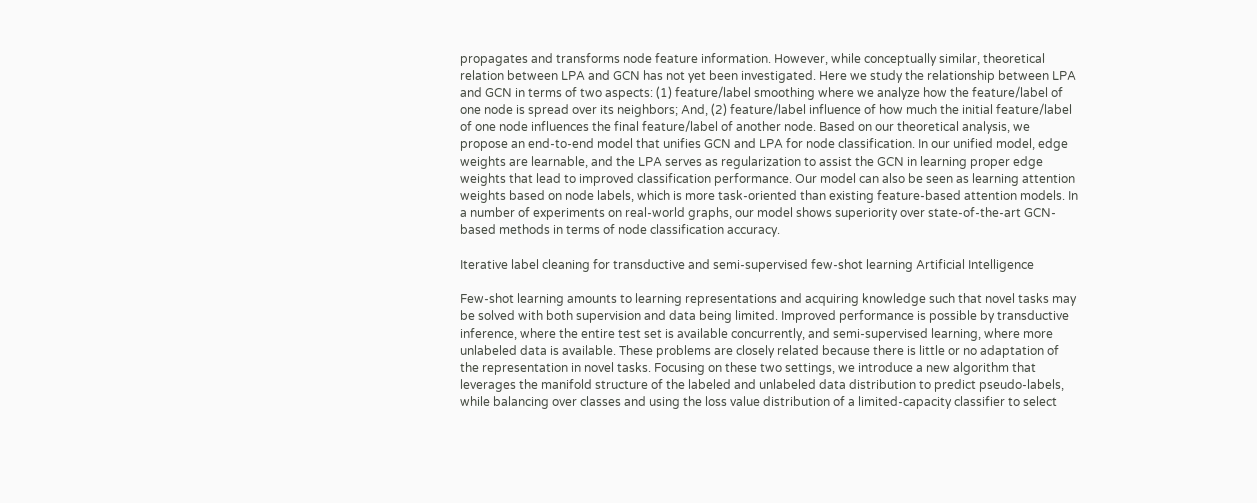propagates and transforms node feature information. However, while conceptually similar, theoretical relation between LPA and GCN has not yet been investigated. Here we study the relationship between LPA and GCN in terms of two aspects: (1) feature/label smoothing where we analyze how the feature/label of one node is spread over its neighbors; And, (2) feature/label influence of how much the initial feature/label of one node influences the final feature/label of another node. Based on our theoretical analysis, we propose an end-to-end model that unifies GCN and LPA for node classification. In our unified model, edge weights are learnable, and the LPA serves as regularization to assist the GCN in learning proper edge weights that lead to improved classification performance. Our model can also be seen as learning attention weights based on node labels, which is more task-oriented than existing feature-based attention models. In a number of experiments on real-world graphs, our model shows superiority over state-of-the-art GCN-based methods in terms of node classification accuracy.

Iterative label cleaning for transductive and semi-supervised few-shot learning Artificial Intelligence

Few-shot learning amounts to learning representations and acquiring knowledge such that novel tasks may be solved with both supervision and data being limited. Improved performance is possible by transductive inference, where the entire test set is available concurrently, and semi-supervised learning, where more unlabeled data is available. These problems are closely related because there is little or no adaptation of the representation in novel tasks. Focusing on these two settings, we introduce a new algorithm that leverages the manifold structure of the labeled and unlabeled data distribution to predict pseudo-labels, while balancing over classes and using the loss value distribution of a limited-capacity classifier to select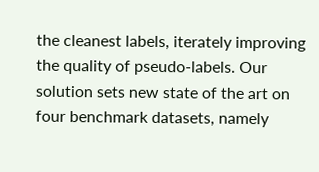the cleanest labels, iterately improving the quality of pseudo-labels. Our solution sets new state of the art on four benchmark datasets, namely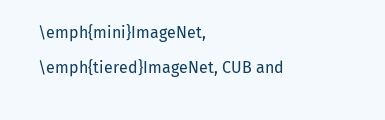\emph{mini}ImageNet, \emph{tiered}ImageNet, CUB and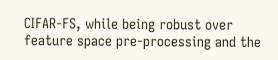CIFAR-FS, while being robust over feature space pre-processing and the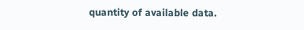quantity of available data.